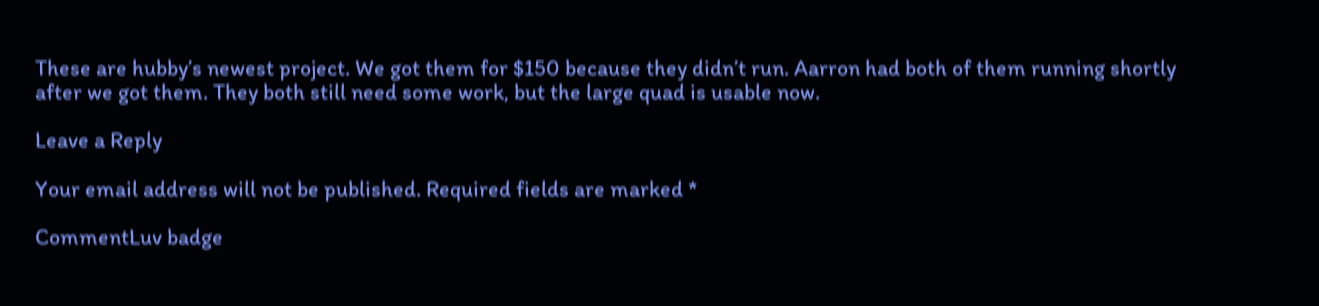These are hubby’s newest project. We got them for $150 because they didn’t run. Aarron had both of them running shortly after we got them. They both still need some work, but the large quad is usable now.

Leave a Reply

Your email address will not be published. Required fields are marked *

CommentLuv badge